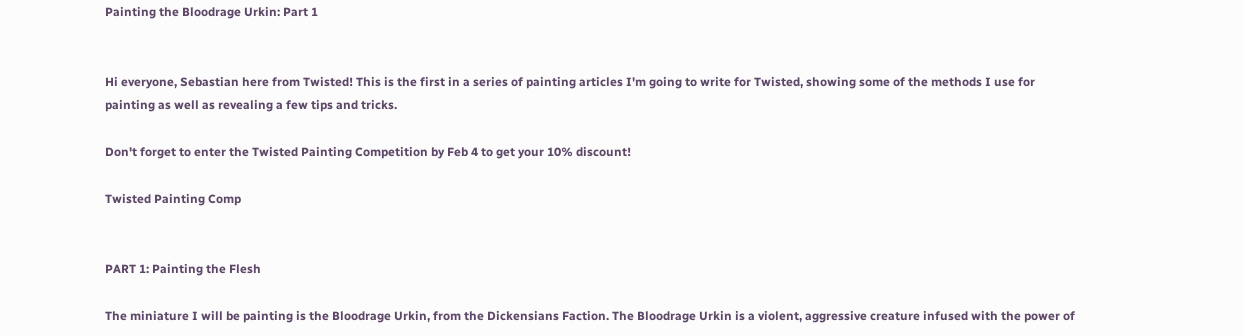Painting the Bloodrage Urkin: Part 1


Hi everyone, Sebastian here from Twisted! This is the first in a series of painting articles I'm going to write for Twisted, showing some of the methods I use for painting as well as revealing a few tips and tricks.

Don't forget to enter the Twisted Painting Competition by Feb 4 to get your 10% discount!

Twisted Painting Comp


PART 1: Painting the Flesh

The miniature I will be painting is the Bloodrage Urkin, from the Dickensians Faction. The Bloodrage Urkin is a violent, aggressive creature infused with the power of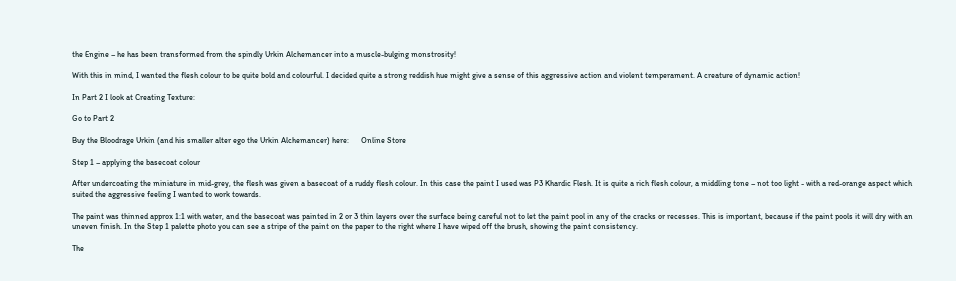the Engine – he has been transformed from the spindly Urkin Alchemancer into a muscle-bulging monstrosity!

With this in mind, I wanted the flesh colour to be quite bold and colourful. I decided quite a strong reddish hue might give a sense of this aggressive action and violent temperament. A creature of dynamic action!

In Part 2 I look at Creating Texture:

Go to Part 2

Buy the Bloodrage Urkin (and his smaller alter ego the Urkin Alchemancer) here:      Online Store

Step 1 – applying the basecoat colour

After undercoating the miniature in mid-grey, the flesh was given a basecoat of a ruddy flesh colour. In this case the paint I used was P3 Khardic Flesh. It is quite a rich flesh colour, a middling tone – not too light - with a red-orange aspect which suited the aggressive feeling I wanted to work towards.

The paint was thinned approx 1:1 with water, and the basecoat was painted in 2 or 3 thin layers over the surface being careful not to let the paint pool in any of the cracks or recesses. This is important, because if the paint pools it will dry with an uneven finish. In the Step 1 palette photo you can see a stripe of the paint on the paper to the right where I have wiped off the brush, showing the paint consistency.

The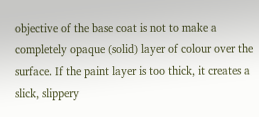objective of the base coat is not to make a completely opaque (solid) layer of colour over the surface. If the paint layer is too thick, it creates a slick, slippery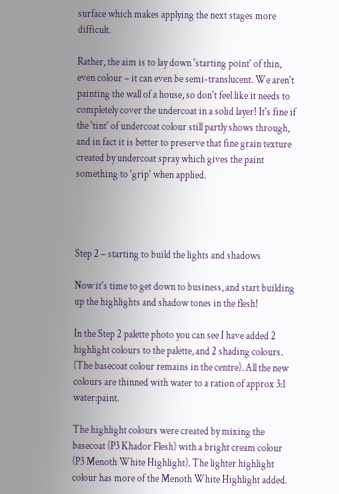surface which makes applying the next stages more difficult.

Rather, the aim is to lay down 'starting point' of thin, even colour – it can even be semi-translucent. We aren't painting the wall of a house, so don't feel like it needs to completely cover the undercoat in a solid layer! It's fine if the 'tint' of undercoat colour still partly shows through, and in fact it is better to preserve that fine grain texture created by undercoat spray which gives the paint something to 'grip' when applied.




Step 2 – starting to build the lights and shadows

Now it's time to get down to business, and start building up the highlights and shadow tones in the flesh!

In the Step 2 palette photo you can see I have added 2 highlight colours to the palette, and 2 shading colours. (The basecoat colour remains in the centre). All the new colours are thinned with water to a ration of approx 3:1 water:paint.

The highlight colours were created by mixing the basecoat (P3 Khador Flesh) with a bright cream colour (P3 Menoth White Highlight). The lighter highlight colour has more of the Menoth White Highlight added.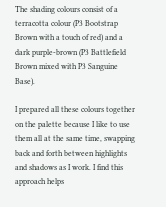The shading colours consist of a terracotta colour (P3 Bootstrap Brown with a touch of red) and a dark purple-brown (P3 Battlefield Brown mixed with P3 Sanguine Base).

I prepared all these colours together on the palette because I like to use them all at the same time, swapping back and forth between highlights and shadows as I work. I find this approach helps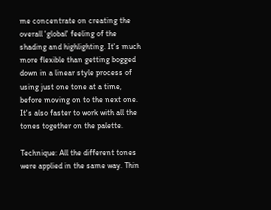me concentrate on creating the overall 'global' feeling of the shading and highlighting. It's much more flexible than getting bogged down in a linear style process of using just one tone at a time, before moving on to the next one. It's also faster to work with all the tones together on the palette.

Technique: All the different tones were applied in the same way. Thin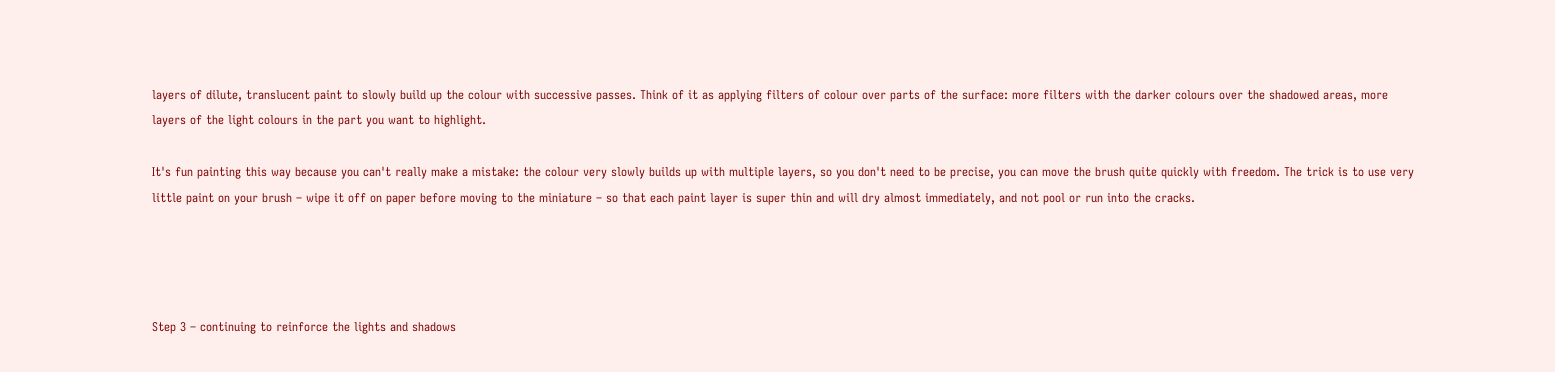layers of dilute, translucent paint to slowly build up the colour with successive passes. Think of it as applying filters of colour over parts of the surface: more filters with the darker colours over the shadowed areas, more layers of the light colours in the part you want to highlight.

It's fun painting this way because you can't really make a mistake: the colour very slowly builds up with multiple layers, so you don't need to be precise, you can move the brush quite quickly with freedom. The trick is to use very little paint on your brush – wipe it off on paper before moving to the miniature – so that each paint layer is super thin and will dry almost immediately, and not pool or run into the cracks.




Step 3 – continuing to reinforce the lights and shadows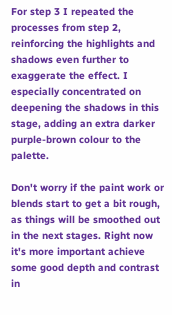For step 3 I repeated the processes from step 2, reinforcing the highlights and shadows even further to exaggerate the effect. I especially concentrated on deepening the shadows in this stage, adding an extra darker purple-brown colour to the palette.

Don't worry if the paint work or blends start to get a bit rough, as things will be smoothed out in the next stages. Right now it's more important achieve some good depth and contrast in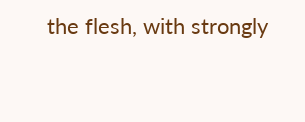the flesh, with strongly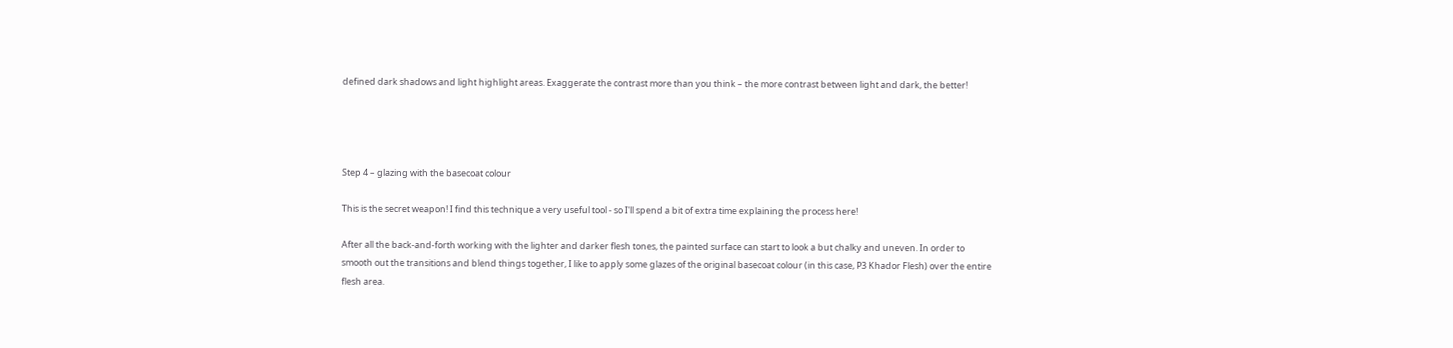defined dark shadows and light highlight areas. Exaggerate the contrast more than you think – the more contrast between light and dark, the better!




Step 4 – glazing with the basecoat colour

This is the secret weapon! I find this technique a very useful tool - so I'll spend a bit of extra time explaining the process here!

After all the back-and-forth working with the lighter and darker flesh tones, the painted surface can start to look a but chalky and uneven. In order to smooth out the transitions and blend things together, I like to apply some glazes of the original basecoat colour (in this case, P3 Khador Flesh) over the entire flesh area.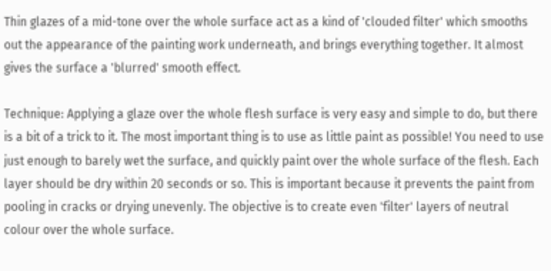Thin glazes of a mid-tone over the whole surface act as a kind of 'clouded filter' which smooths out the appearance of the painting work underneath, and brings everything together. It almost gives the surface a 'blurred' smooth effect.

Technique: Applying a glaze over the whole flesh surface is very easy and simple to do, but there is a bit of a trick to it. The most important thing is to use as little paint as possible! You need to use just enough to barely wet the surface, and quickly paint over the whole surface of the flesh. Each layer should be dry within 20 seconds or so. This is important because it prevents the paint from pooling in cracks or drying unevenly. The objective is to create even 'filter' layers of neutral colour over the whole surface.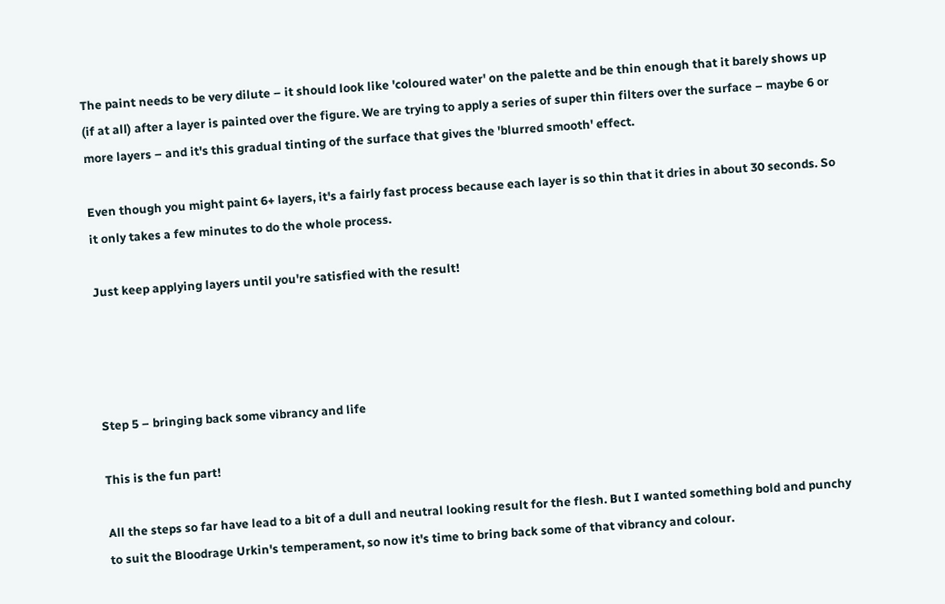The paint needs to be very dilute – it should look like 'coloured water' on the palette and be thin enough that it barely shows up (if at all) after a layer is painted over the figure. We are trying to apply a series of super thin filters over the surface – maybe 6 or more layers – and it's this gradual tinting of the surface that gives the 'blurred smooth' effect.

Even though you might paint 6+ layers, it's a fairly fast process because each layer is so thin that it dries in about 30 seconds. So it only takes a few minutes to do the whole process.

Just keep applying layers until you're satisfied with the result!




Step 5 – bringing back some vibrancy and life

This is the fun part!

All the steps so far have lead to a bit of a dull and neutral looking result for the flesh. But I wanted something bold and punchy to suit the Bloodrage Urkin's temperament, so now it's time to bring back some of that vibrancy and colour.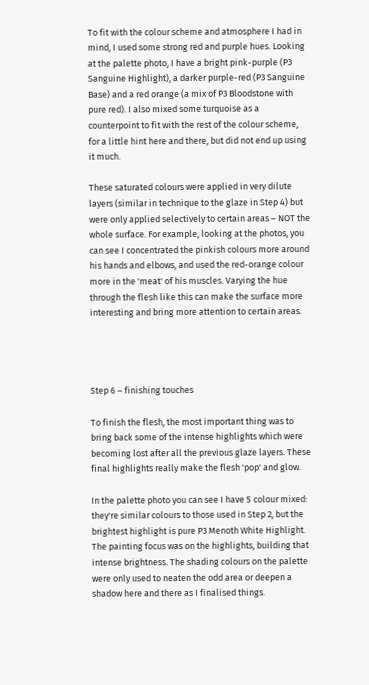To fit with the colour scheme and atmosphere I had in mind, I used some strong red and purple hues. Looking at the palette photo, I have a bright pink-purple (P3 Sanguine Highlight), a darker purple-red (P3 Sanguine Base) and a red orange (a mix of P3 Bloodstone with pure red). I also mixed some turquoise as a counterpoint to fit with the rest of the colour scheme, for a little hint here and there, but did not end up using it much.

These saturated colours were applied in very dilute layers (similar in technique to the glaze in Step 4) but were only applied selectively to certain areas – NOT the whole surface. For example, looking at the photos, you can see I concentrated the pinkish colours more around his hands and elbows, and used the red-orange colour more in the 'meat' of his muscles. Varying the hue through the flesh like this can make the surface more interesting and bring more attention to certain areas.




Step 6 – finishing touches

To finish the flesh, the most important thing was to bring back some of the intense highlights which were becoming lost after all the previous glaze layers. These final highlights really make the flesh 'pop' and glow.

In the palette photo you can see I have 5 colour mixed: they're similar colours to those used in Step 2, but the brightest highlight is pure P3 Menoth White Highlight. The painting focus was on the highlights, building that intense brightness. The shading colours on the palette were only used to neaten the odd area or deepen a shadow here and there as I finalised things.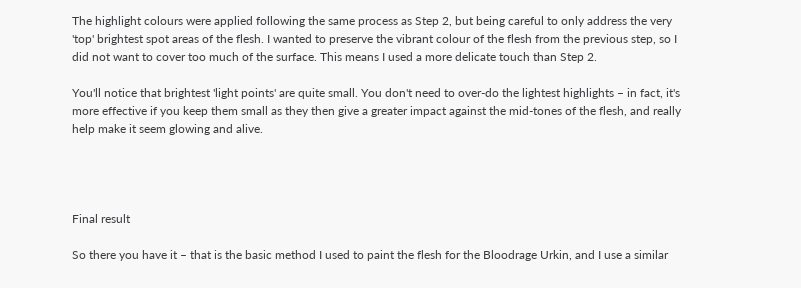The highlight colours were applied following the same process as Step 2, but being careful to only address the very 'top' brightest spot areas of the flesh. I wanted to preserve the vibrant colour of the flesh from the previous step, so I did not want to cover too much of the surface. This means I used a more delicate touch than Step 2.

You'll notice that brightest 'light points' are quite small. You don't need to over-do the lightest highlights – in fact, it's more effective if you keep them small as they then give a greater impact against the mid-tones of the flesh, and really help make it seem glowing and alive.




Final result

So there you have it – that is the basic method I used to paint the flesh for the Bloodrage Urkin, and I use a similar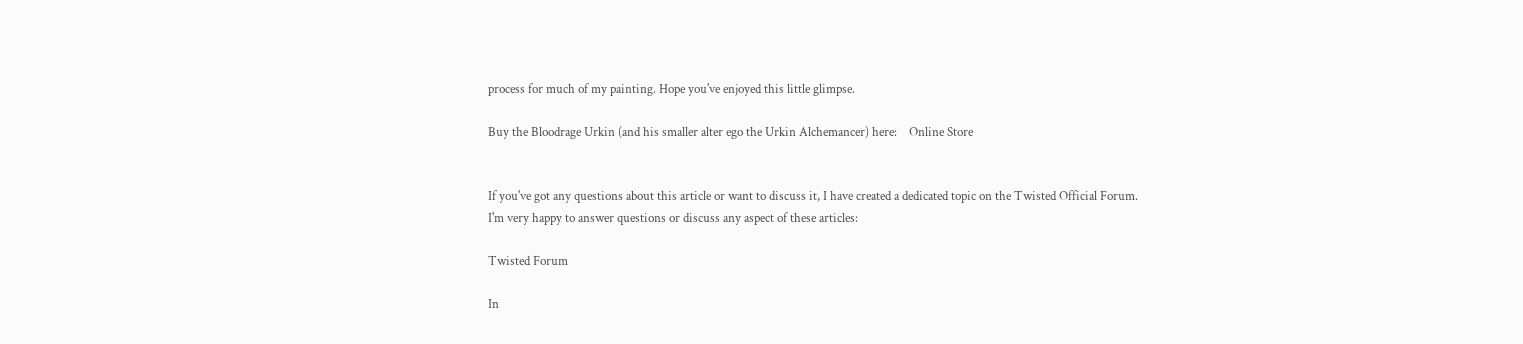process for much of my painting. Hope you've enjoyed this little glimpse.

Buy the Bloodrage Urkin (and his smaller alter ego the Urkin Alchemancer) here:    Online Store


If you've got any questions about this article or want to discuss it, I have created a dedicated topic on the Twisted Official Forum. I'm very happy to answer questions or discuss any aspect of these articles:

Twisted Forum

In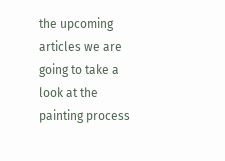the upcoming articles we are going to take a look at the painting process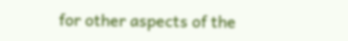for other aspects of the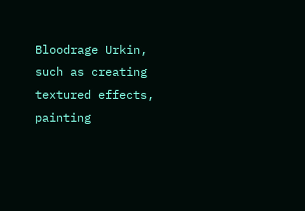Bloodrage Urkin, such as creating textured effects, painting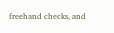freehand checks, and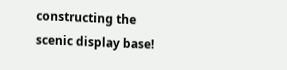constructing the scenic display base!